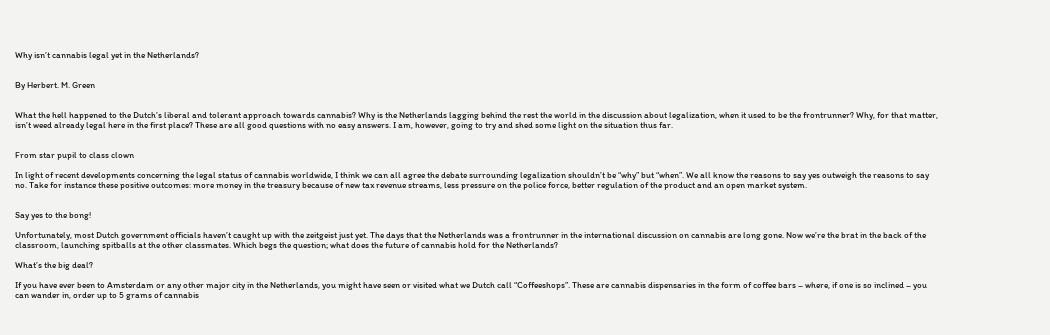Why isn’t cannabis legal yet in the Netherlands?


By Herbert. M. Green


What the hell happened to the Dutch’s liberal and tolerant approach towards cannabis? Why is the Netherlands lagging behind the rest the world in the discussion about legalization, when it used to be the frontrunner? Why, for that matter, isn’t weed already legal here in the first place? These are all good questions with no easy answers. I am, however, going to try and shed some light on the situation thus far.


From star pupil to class clown

In light of recent developments concerning the legal status of cannabis worldwide, I think we can all agree the debate surrounding legalization shouldn’t be “why” but “when”. We all know the reasons to say yes outweigh the reasons to say no. Take for instance these positive outcomes: more money in the treasury because of new tax revenue streams, less pressure on the police force, better regulation of the product and an open market system.


Say yes to the bong!

Unfortunately, most Dutch government officials haven’t caught up with the zeitgeist just yet. The days that the Netherlands was a frontrunner in the international discussion on cannabis are long gone. Now we’re the brat in the back of the classroom, launching spitballs at the other classmates. Which begs the question; what does the future of cannabis hold for the Netherlands?

What’s the big deal?

If you have ever been to Amsterdam or any other major city in the Netherlands, you might have seen or visited what we Dutch call “Coffeeshops”. These are cannabis dispensaries in the form of coffee bars – where, if one is so inclined – you can wander in, order up to 5 grams of cannabis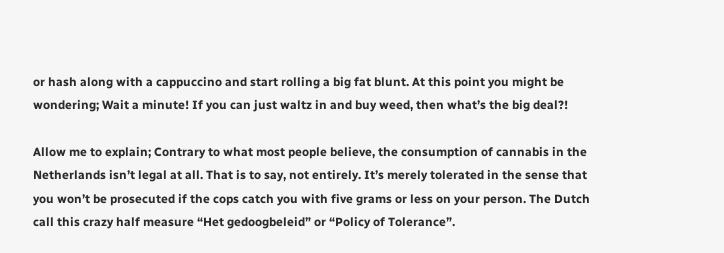or hash along with a cappuccino and start rolling a big fat blunt. At this point you might be wondering; Wait a minute! If you can just waltz in and buy weed, then what’s the big deal?!

Allow me to explain; Contrary to what most people believe, the consumption of cannabis in the Netherlands isn’t legal at all. That is to say, not entirely. It’s merely tolerated in the sense that you won’t be prosecuted if the cops catch you with five grams or less on your person. The Dutch call this crazy half measure “Het gedoogbeleid” or “Policy of Tolerance”.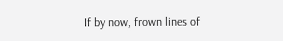If by now, frown lines of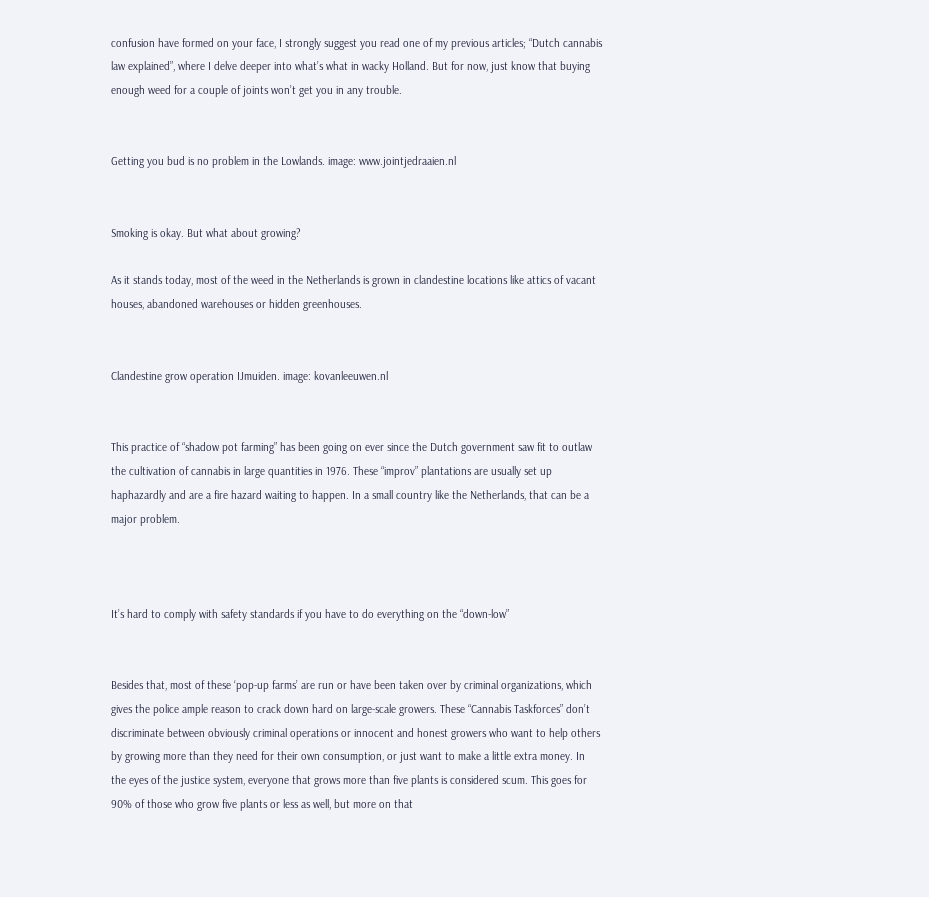confusion have formed on your face, I strongly suggest you read one of my previous articles; “Dutch cannabis law explained”, where I delve deeper into what’s what in wacky Holland. But for now, just know that buying enough weed for a couple of joints won’t get you in any trouble.


Getting you bud is no problem in the Lowlands. image: www.jointjedraaien.nl


Smoking is okay. But what about growing?

As it stands today, most of the weed in the Netherlands is grown in clandestine locations like attics of vacant houses, abandoned warehouses or hidden greenhouses.


Clandestine grow operation IJmuiden. image: kovanleeuwen.nl


This practice of “shadow pot farming” has been going on ever since the Dutch government saw fit to outlaw the cultivation of cannabis in large quantities in 1976. These “improv” plantations are usually set up haphazardly and are a fire hazard waiting to happen. In a small country like the Netherlands, that can be a major problem.



It’s hard to comply with safety standards if you have to do everything on the “down-low”


Besides that, most of these ‘pop-up farms’ are run or have been taken over by criminal organizations, which gives the police ample reason to crack down hard on large-scale growers. These “Cannabis Taskforces” don’t discriminate between obviously criminal operations or innocent and honest growers who want to help others by growing more than they need for their own consumption, or just want to make a little extra money. In the eyes of the justice system, everyone that grows more than five plants is considered scum. This goes for 90% of those who grow five plants or less as well, but more on that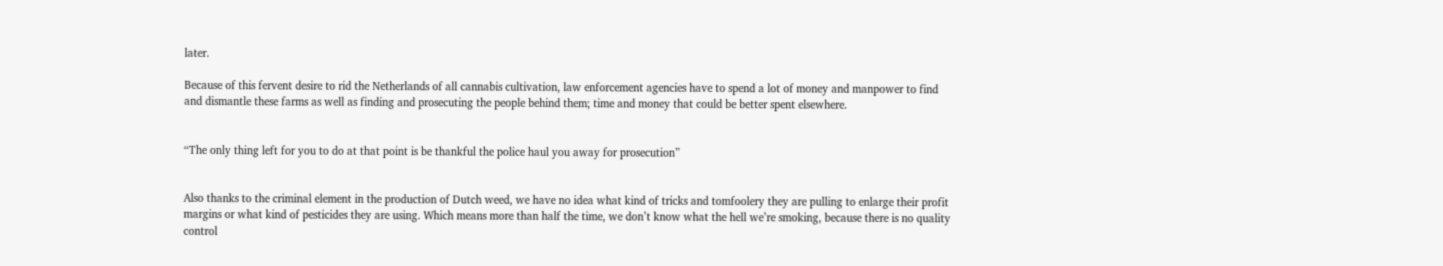later.

Because of this fervent desire to rid the Netherlands of all cannabis cultivation, law enforcement agencies have to spend a lot of money and manpower to find and dismantle these farms as well as finding and prosecuting the people behind them; time and money that could be better spent elsewhere.


“The only thing left for you to do at that point is be thankful the police haul you away for prosecution”


Also thanks to the criminal element in the production of Dutch weed, we have no idea what kind of tricks and tomfoolery they are pulling to enlarge their profit margins or what kind of pesticides they are using. Which means more than half the time, we don’t know what the hell we’re smoking, because there is no quality control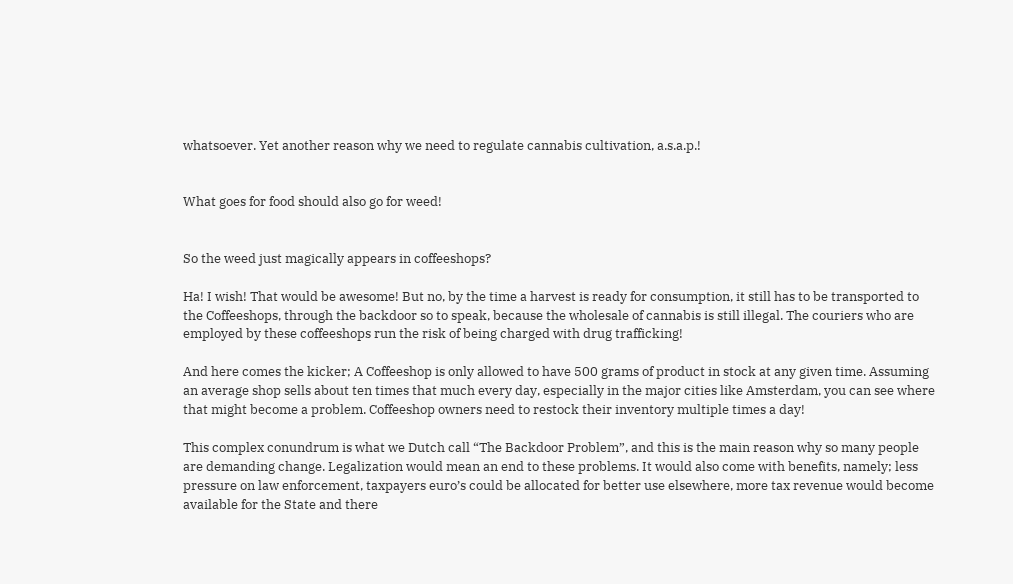whatsoever. Yet another reason why we need to regulate cannabis cultivation, a.s.a.p.!


What goes for food should also go for weed!


So the weed just magically appears in coffeeshops?

Ha! I wish! That would be awesome! But no, by the time a harvest is ready for consumption, it still has to be transported to the Coffeeshops, through the backdoor so to speak, because the wholesale of cannabis is still illegal. The couriers who are employed by these coffeeshops run the risk of being charged with drug trafficking!

And here comes the kicker; A Coffeeshop is only allowed to have 500 grams of product in stock at any given time. Assuming an average shop sells about ten times that much every day, especially in the major cities like Amsterdam, you can see where that might become a problem. Coffeeshop owners need to restock their inventory multiple times a day!

This complex conundrum is what we Dutch call “The Backdoor Problem”, and this is the main reason why so many people are demanding change. Legalization would mean an end to these problems. It would also come with benefits, namely; less pressure on law enforcement, taxpayers euro’s could be allocated for better use elsewhere, more tax revenue would become available for the State and there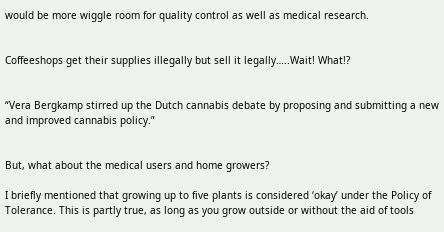would be more wiggle room for quality control as well as medical research.


Coffeeshops get their supplies illegally but sell it legally…..Wait! What!?


“Vera Bergkamp stirred up the Dutch cannabis debate by proposing and submitting a new and improved cannabis policy.”


But, what about the medical users and home growers?

I briefly mentioned that growing up to five plants is considered ‘okay’ under the Policy of Tolerance. This is partly true, as long as you grow outside or without the aid of tools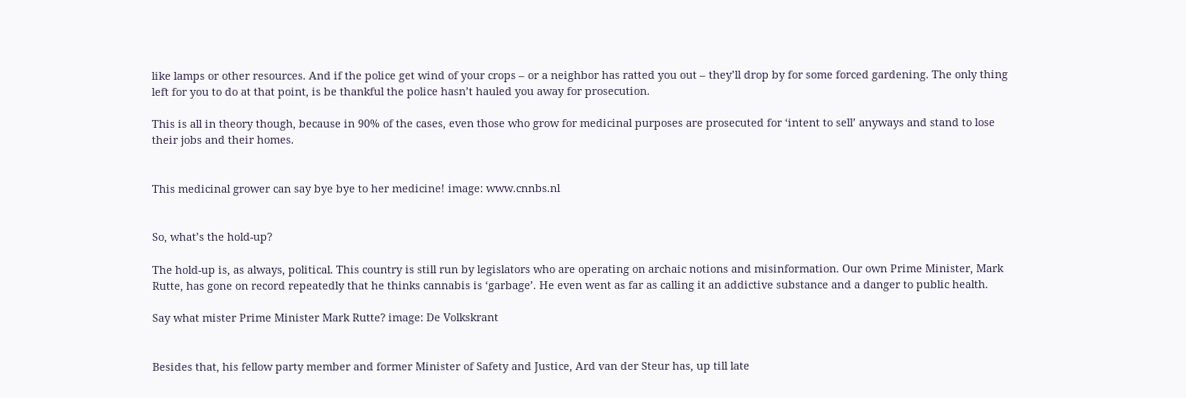like lamps or other resources. And if the police get wind of your crops – or a neighbor has ratted you out – they’ll drop by for some forced gardening. The only thing left for you to do at that point, is be thankful the police hasn’t hauled you away for prosecution.

This is all in theory though, because in 90% of the cases, even those who grow for medicinal purposes are prosecuted for ‘intent to sell’ anyways and stand to lose their jobs and their homes.


This medicinal grower can say bye bye to her medicine! image: www.cnnbs.nl


So, what’s the hold-up?

The hold-up is, as always, political. This country is still run by legislators who are operating on archaic notions and misinformation. Our own Prime Minister, Mark Rutte, has gone on record repeatedly that he thinks cannabis is ‘garbage’. He even went as far as calling it an addictive substance and a danger to public health.

Say what mister Prime Minister Mark Rutte? image: De Volkskrant


Besides that, his fellow party member and former Minister of Safety and Justice, Ard van der Steur has, up till late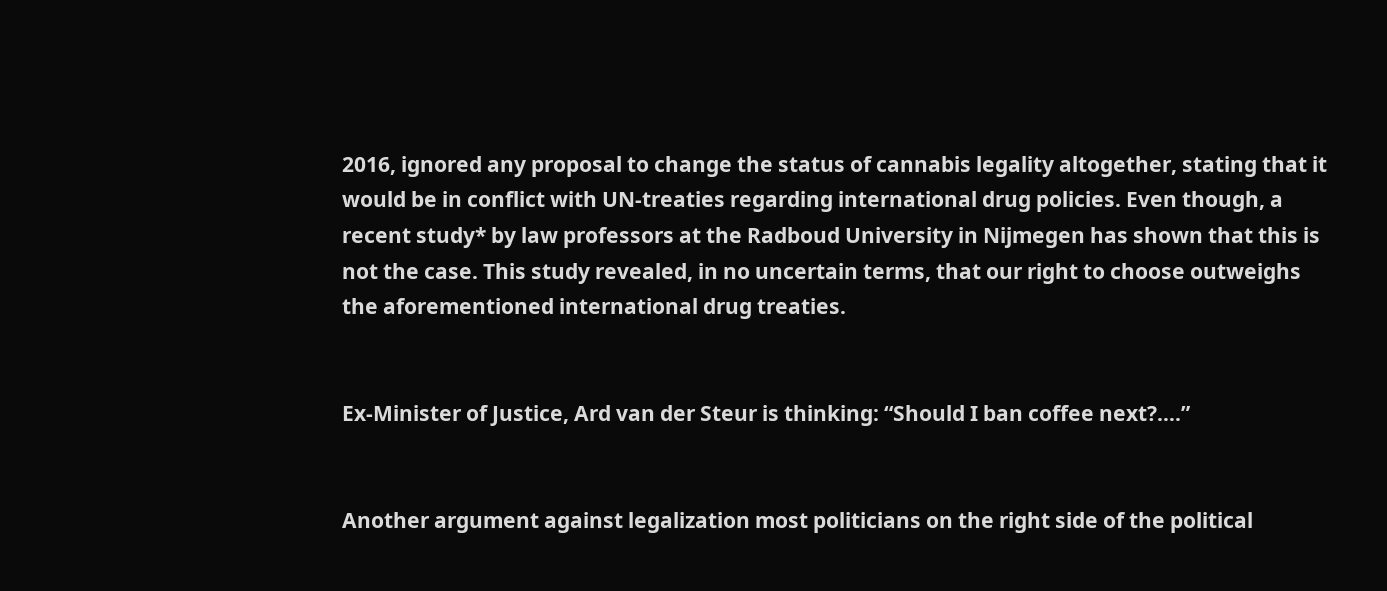2016, ignored any proposal to change the status of cannabis legality altogether, stating that it would be in conflict with UN-treaties regarding international drug policies. Even though, a recent study* by law professors at the Radboud University in Nijmegen has shown that this is not the case. This study revealed, in no uncertain terms, that our right to choose outweighs the aforementioned international drug treaties.


Ex-Minister of Justice, Ard van der Steur is thinking: “Should I ban coffee next?….”


Another argument against legalization most politicians on the right side of the political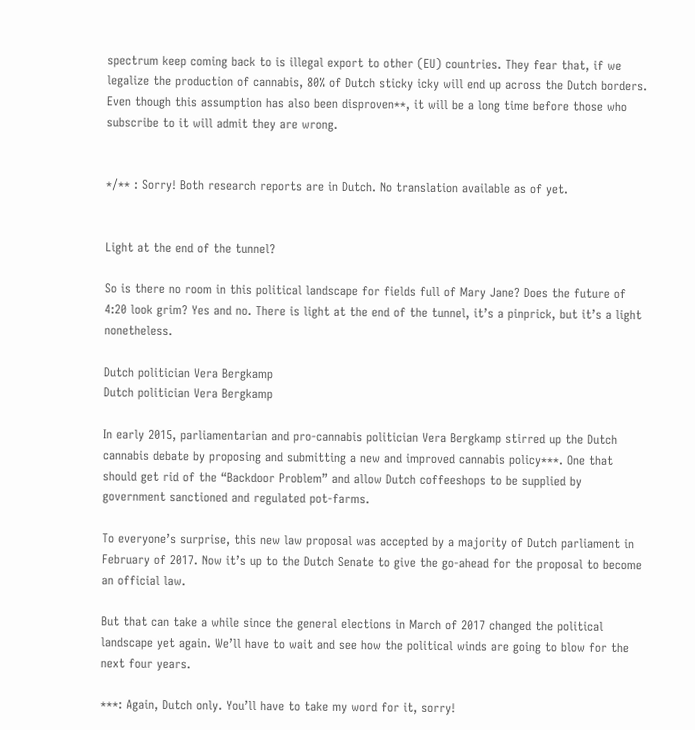spectrum keep coming back to is illegal export to other (EU) countries. They fear that, if we legalize the production of cannabis, 80% of Dutch sticky icky will end up across the Dutch borders. Even though this assumption has also been disproven**, it will be a long time before those who subscribe to it will admit they are wrong.


*/** : Sorry! Both research reports are in Dutch. No translation available as of yet.


Light at the end of the tunnel?

So is there no room in this political landscape for fields full of Mary Jane? Does the future of 4:20 look grim? Yes and no. There is light at the end of the tunnel, it’s a pinprick, but it’s a light nonetheless.

Dutch politician Vera Bergkamp
Dutch politician Vera Bergkamp

In early 2015, parliamentarian and pro-cannabis politician Vera Bergkamp stirred up the Dutch cannabis debate by proposing and submitting a new and improved cannabis policy***. One that should get rid of the “Backdoor Problem” and allow Dutch coffeeshops to be supplied by government sanctioned and regulated pot-farms.

To everyone’s surprise, this new law proposal was accepted by a majority of Dutch parliament in February of 2017. Now it’s up to the Dutch Senate to give the go-ahead for the proposal to become an official law.

But that can take a while since the general elections in March of 2017 changed the political landscape yet again. We’ll have to wait and see how the political winds are going to blow for the next four years.

***: Again, Dutch only. You’ll have to take my word for it, sorry!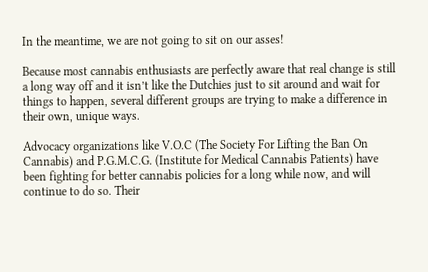In the meantime, we are not going to sit on our asses!

Because most cannabis enthusiasts are perfectly aware that real change is still a long way off and it isn’t like the Dutchies just to sit around and wait for things to happen, several different groups are trying to make a difference in their own, unique ways.

Advocacy organizations like V.O.C (The Society For Lifting the Ban On Cannabis) and P.G.M.C.G. (Institute for Medical Cannabis Patients) have been fighting for better cannabis policies for a long while now, and will continue to do so. Their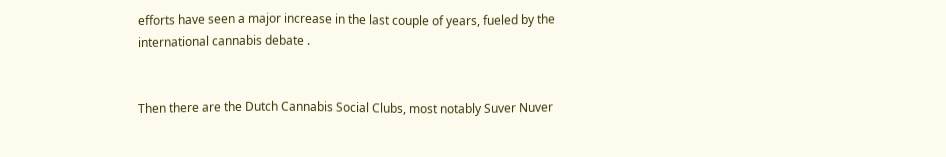efforts have seen a major increase in the last couple of years, fueled by the international cannabis debate .


Then there are the Dutch Cannabis Social Clubs, most notably Suver Nuver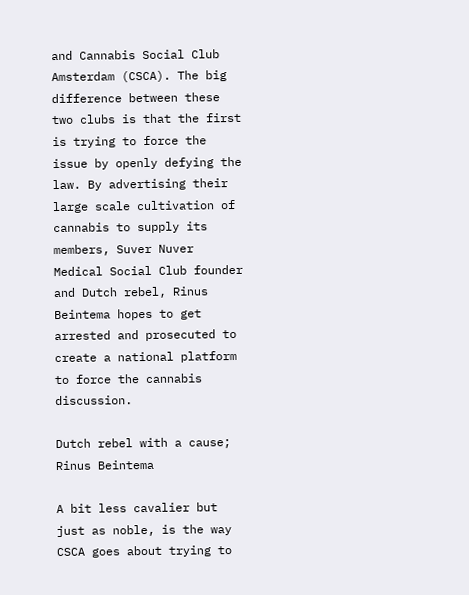and Cannabis Social Club Amsterdam (CSCA). The big difference between these two clubs is that the first is trying to force the issue by openly defying the law. By advertising their large scale cultivation of cannabis to supply its members, Suver Nuver Medical Social Club founder and Dutch rebel, Rinus Beintema hopes to get arrested and prosecuted to create a national platform to force the cannabis discussion.

Dutch rebel with a cause; Rinus Beintema

A bit less cavalier but just as noble, is the way CSCA goes about trying to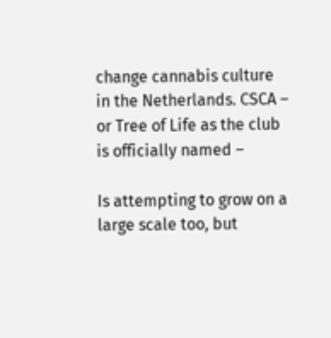change cannabis culture in the Netherlands. CSCA – or Tree of Life as the club is officially named –

Is attempting to grow on a large scale too, but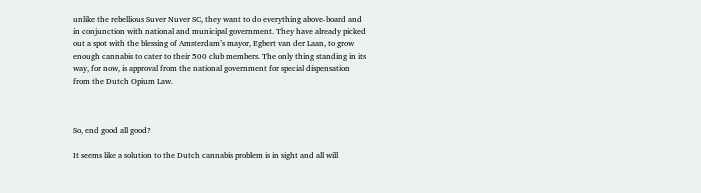unlike the rebellious Suver Nuver SC, they want to do everything above-board and in conjunction with national and municipal government. They have already picked out a spot with the blessing of Amsterdam’s mayor, Egbert van der Laan, to grow enough cannabis to cater to their 500 club members. The only thing standing in its way, for now, is approval from the national government for special dispensation from the Dutch Opium Law.



So, end good all good?

It seems like a solution to the Dutch cannabis problem is in sight and all will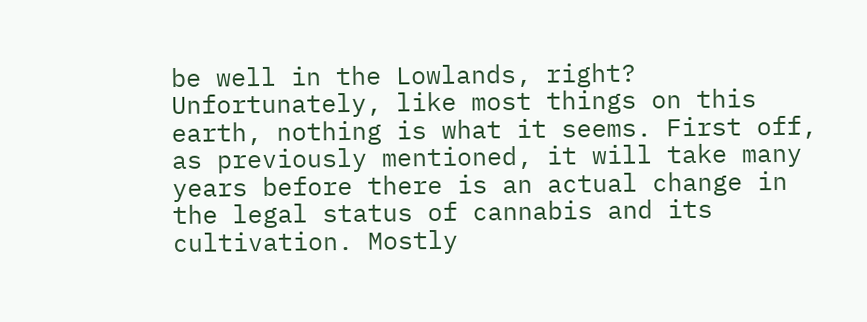be well in the Lowlands, right? Unfortunately, like most things on this earth, nothing is what it seems. First off, as previously mentioned, it will take many years before there is an actual change in the legal status of cannabis and its cultivation. Mostly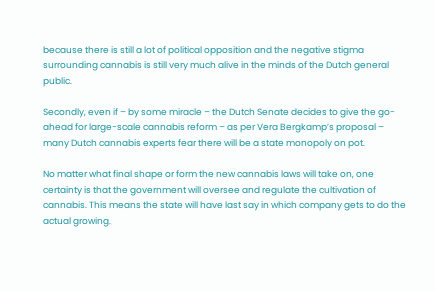because there is still a lot of political opposition and the negative stigma surrounding cannabis is still very much alive in the minds of the Dutch general public.

Secondly, even if – by some miracle – the Dutch Senate decides to give the go-ahead for large-scale cannabis reform – as per Vera Bergkamp’s proposal – many Dutch cannabis experts fear there will be a state monopoly on pot.

No matter what final shape or form the new cannabis laws will take on, one certainty is that the government will oversee and regulate the cultivation of cannabis. This means the state will have last say in which company gets to do the actual growing.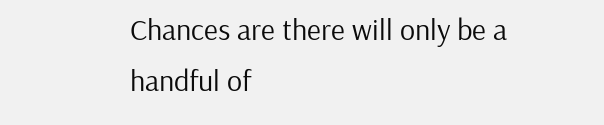Chances are there will only be a handful of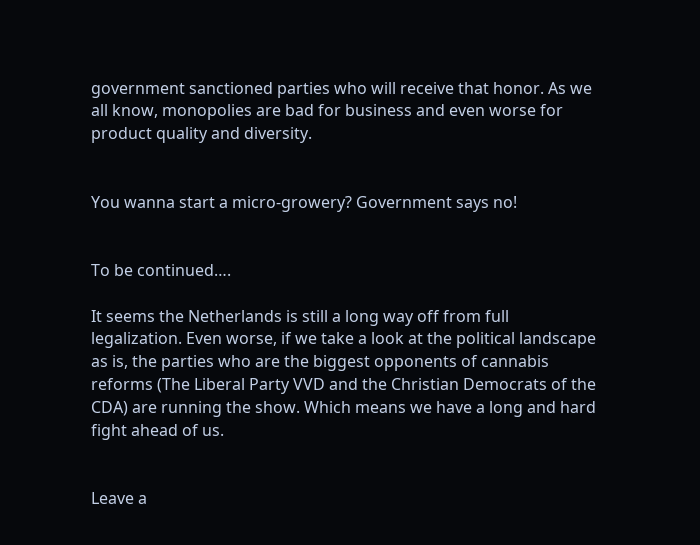government sanctioned parties who will receive that honor. As we all know, monopolies are bad for business and even worse for product quality and diversity.


You wanna start a micro-growery? Government says no!


To be continued….

It seems the Netherlands is still a long way off from full legalization. Even worse, if we take a look at the political landscape as is, the parties who are the biggest opponents of cannabis reforms (The Liberal Party VVD and the Christian Democrats of the CDA) are running the show. Which means we have a long and hard fight ahead of us.


Leave a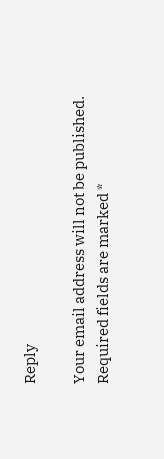Reply

Your email address will not be published. Required fields are marked *